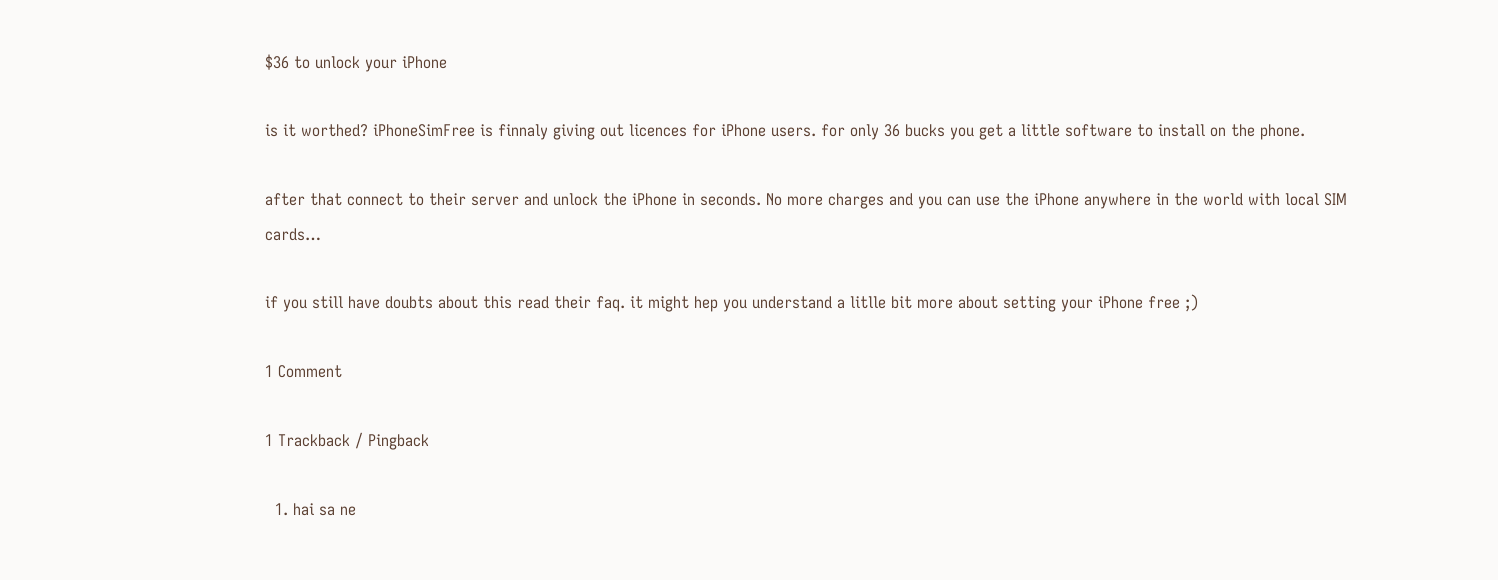$36 to unlock your iPhone

is it worthed? iPhoneSimFree is finnaly giving out licences for iPhone users. for only 36 bucks you get a little software to install on the phone.

after that connect to their server and unlock the iPhone in seconds. No more charges and you can use the iPhone anywhere in the world with local SIM cards…

if you still have doubts about this read their faq. it might hep you understand a litlle bit more about setting your iPhone free ;)

1 Comment

1 Trackback / Pingback

  1. hai sa ne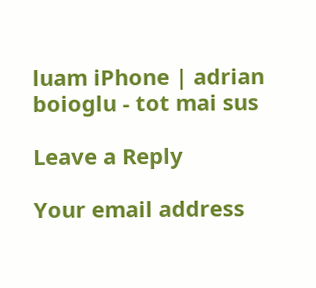luam iPhone | adrian boioglu - tot mai sus

Leave a Reply

Your email address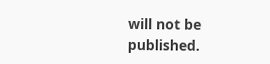will not be published.